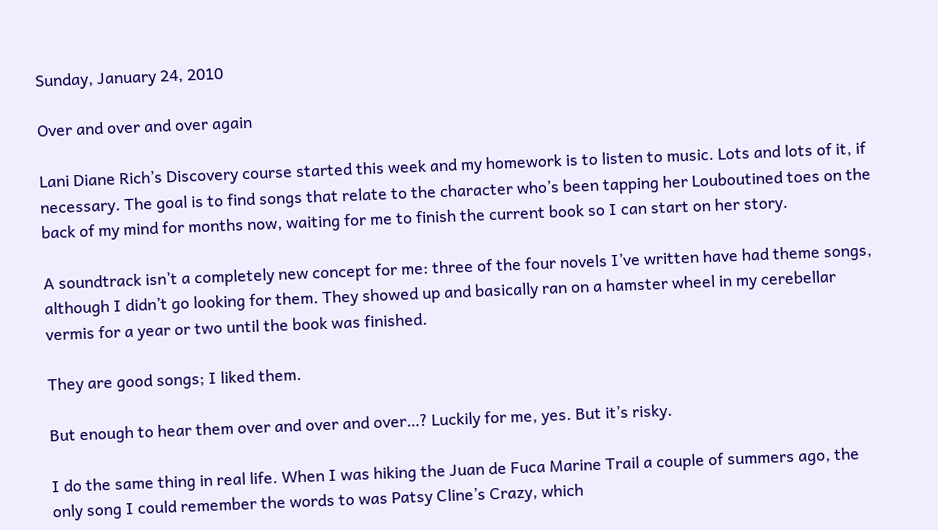Sunday, January 24, 2010

Over and over and over again

Lani Diane Rich’s Discovery course started this week and my homework is to listen to music. Lots and lots of it, if necessary. The goal is to find songs that relate to the character who’s been tapping her Louboutined toes on the back of my mind for months now, waiting for me to finish the current book so I can start on her story.

A soundtrack isn’t a completely new concept for me: three of the four novels I’ve written have had theme songs, although I didn’t go looking for them. They showed up and basically ran on a hamster wheel in my cerebellar vermis for a year or two until the book was finished.

They are good songs; I liked them.

But enough to hear them over and over and over…? Luckily for me, yes. But it’s risky.

I do the same thing in real life. When I was hiking the Juan de Fuca Marine Trail a couple of summers ago, the only song I could remember the words to was Patsy Cline’s Crazy, which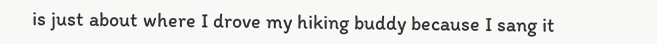is just about where I drove my hiking buddy because I sang it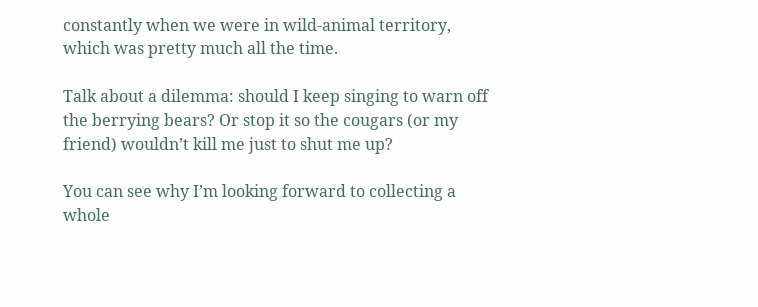constantly when we were in wild-animal territory, which was pretty much all the time.

Talk about a dilemma: should I keep singing to warn off the berrying bears? Or stop it so the cougars (or my friend) wouldn’t kill me just to shut me up?

You can see why I’m looking forward to collecting a whole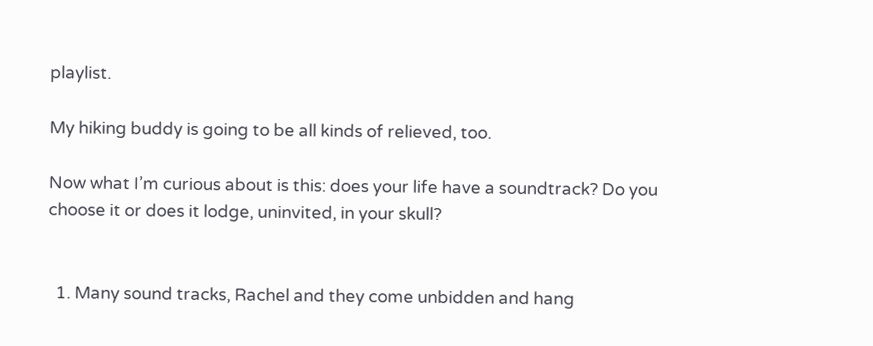playlist.

My hiking buddy is going to be all kinds of relieved, too.

Now what I’m curious about is this: does your life have a soundtrack? Do you choose it or does it lodge, uninvited, in your skull?


  1. Many sound tracks, Rachel and they come unbidden and hang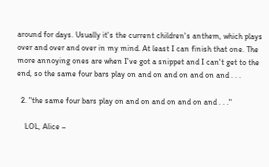around for days. Usually it's the current children's anthem, which plays over and over and over in my mind. At least I can finish that one. The more annoying ones are when I've got a snippet and I can't get to the end, so the same four bars play on and on and on and on and . . .

  2. "the same four bars play on and on and on and on and . . ."

    LOL, Alice –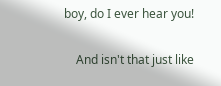boy, do I ever hear you!

    And isn't that just like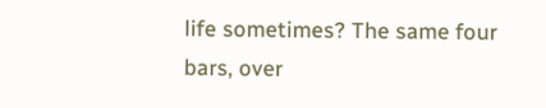life sometimes? The same four bars, over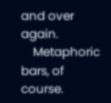and over again.
    Metaphoric bars, of course.